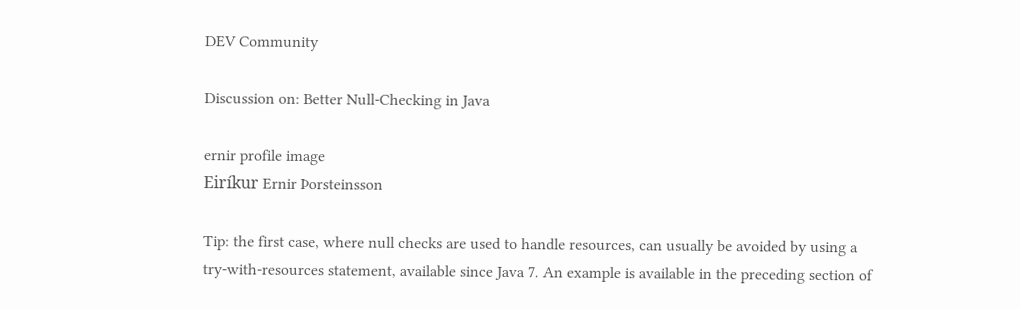DEV Community

Discussion on: Better Null-Checking in Java

ernir profile image
Eiríkur Ernir Þorsteinsson

Tip: the first case, where null checks are used to handle resources, can usually be avoided by using a try-with-resources statement, available since Java 7. An example is available in the preceding section of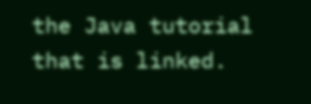the Java tutorial that is linked.